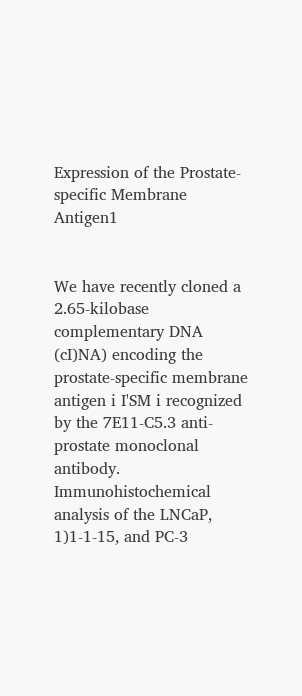Expression of the Prostate-specific Membrane Antigen1


We have recently cloned a 2.65-kilobase complementary DNA (cI)NA) encoding the prostate-specific membrane antigen i I'SM i recognized by the 7E11-C5.3 anti-prostate monoclonal antibody. Immunohistochemical analysis of the LNCaP, 1)1-1-15, and PC-3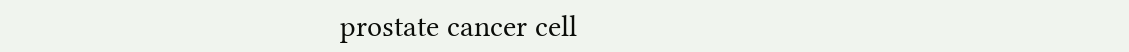prostate cancer cell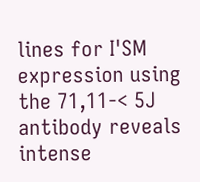lines for I'SM expression using the 71,11-< 5J antibody reveals intense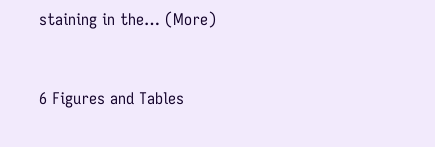staining in the… (More)


6 Figures and Tables